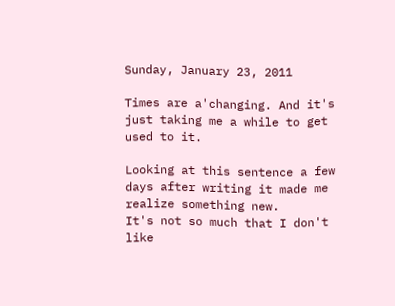Sunday, January 23, 2011

Times are a'changing. And it's just taking me a while to get used to it.

Looking at this sentence a few days after writing it made me realize something new.
It's not so much that I don't like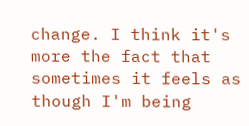change. I think it's more the fact that sometimes it feels as though I'm being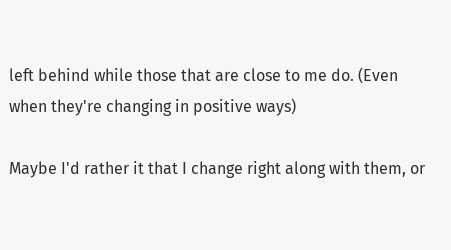left behind while those that are close to me do. (Even when they're changing in positive ways)

Maybe I'd rather it that I change right along with them, or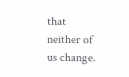that neither of us change.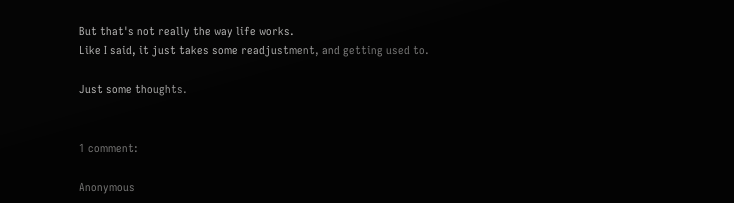But that's not really the way life works.
Like I said, it just takes some readjustment, and getting used to.

Just some thoughts.


1 comment:

Anonymous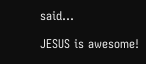said...

JESUS is awesome!